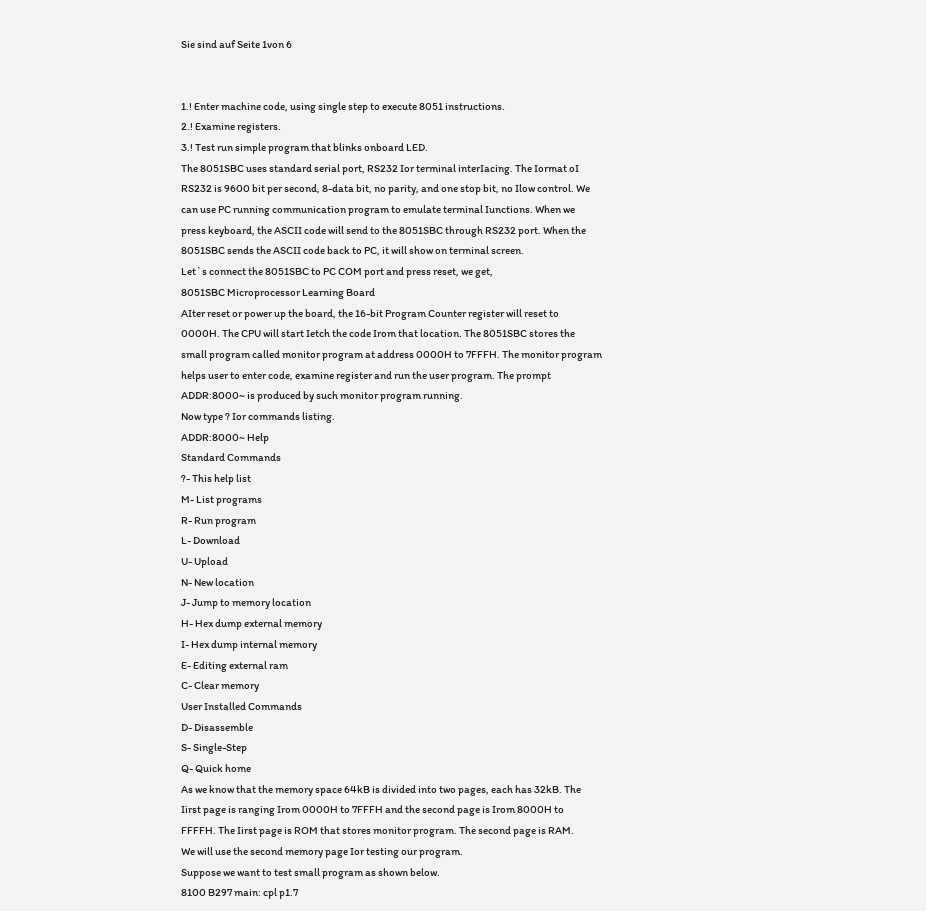Sie sind auf Seite 1von 6


1.! Enter machine code, using single step to execute 8051 instructions.
2.! Examine registers.
3.! Test run simple program that blinks onboard LED.
The 8051SBC uses standard serial port, RS232 Ior terminal interIacing. The Iormat oI
RS232 is 9600 bit per second, 8-data bit, no parity, and one stop bit, no Ilow control. We
can use PC running communication program to emulate terminal Iunctions. When we
press keyboard, the ASCII code will send to the 8051SBC through RS232 port. When the
8051SBC sends the ASCII code back to PC, it will show on terminal screen.
Let`s connect the 8051SBC to PC COM port and press reset, we get,
8051SBC Microprocessor Learning Board
AIter reset or power up the board, the 16-bit Program Counter register will reset to
0000H. The CPU will start Ietch the code Irom that location. The 8051SBC stores the
small program called monitor program at address 0000H to 7FFFH. The monitor program
helps user to enter code, examine register and run the user program. The prompt
ADDR:8000~ is produced by such monitor program running.
Now type ? Ior commands listing.
ADDR:8000~ Help
Standard Commands
?- This help list
M- List programs
R- Run program
L- Download
U- Upload
N- New location
J- Jump to memory location
H- Hex dump external memory
I- Hex dump internal memory
E- Editing external ram
C- Clear memory
User Installed Commands
D- Disassemble
S- Single-Step
Q- Quick home
As we know that the memory space 64kB is divided into two pages, each has 32kB. The
Iirst page is ranging Irom 0000H to 7FFFH and the second page is Irom 8000H to
FFFFH. The Iirst page is ROM that stores monitor program. The second page is RAM.
We will use the second memory page Ior testing our program.
Suppose we want to test small program as shown below.
8100 B297 main: cpl p1.7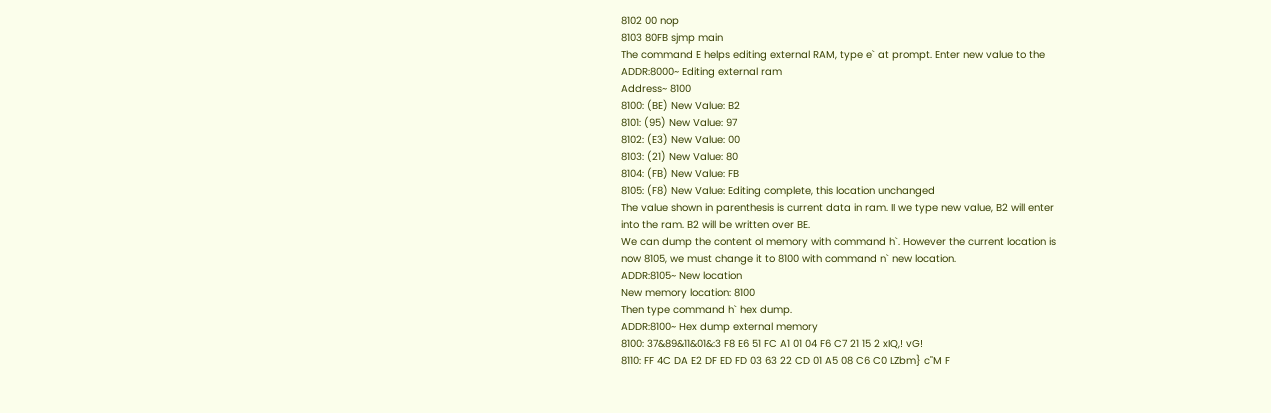8102 00 nop
8103 80FB sjmp main
The command E helps editing external RAM, type e` at prompt. Enter new value to the
ADDR:8000~ Editing external ram
Address~ 8100
8100: (BE) New Value: B2
8101: (95) New Value: 97
8102: (E3) New Value: 00
8103: (21) New Value: 80
8104: (FB) New Value: FB
8105: (F8) New Value: Editing complete, this location unchanged
The value shown in parenthesis is current data in ram. II we type new value, B2 will enter
into the ram. B2 will be written over BE.
We can dump the content oI memory with command h`. However the current location is
now 8105, we must change it to 8100 with command n` new location.
ADDR:8105~ New location
New memory location: 8100
Then type command h` hex dump.
ADDR:8100~ Hex dump external memory
8100: 37&89&11&01&:3 F8 E6 51 FC A1 01 04 F6 C7 21 15 2 xIQ,! vG!
8110: FF 4C DA E2 DF ED FD 03 63 22 CD 01 A5 08 C6 C0 LZbm} c"M F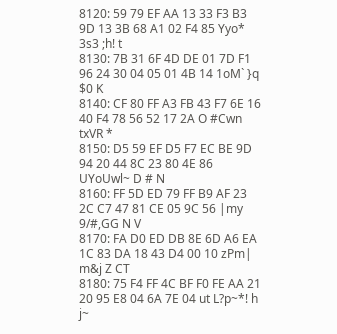8120: 59 79 EF AA 13 33 F3 B3 9D 13 3B 68 A1 02 F4 85 Yyo* 3s3 ;h! t
8130: 7B 31 6F 4D DE 01 7D F1 96 24 30 04 05 01 4B 14 1oM` }q $0 K
8140: CF 80 FF A3 FB 43 F7 6E 16 40 F4 78 56 52 17 2A O #Cwn txVR *
8150: D5 59 EF D5 F7 EC BE 9D 94 20 44 8C 23 80 4E 86 UYoUwl~ D # N
8160: FF 5D ED 79 FF B9 AF 23 2C C7 47 81 CE 05 9C 56 |my 9/#,GG N V
8170: FA D0 ED DB 8E 6D A6 EA 1C 83 DA 18 43 D4 00 10 zPm| m&j Z CT
8180: 75 F4 FF 4C BF F0 FE AA 21 20 95 E8 04 6A 7E 04 ut L?p~*! h j~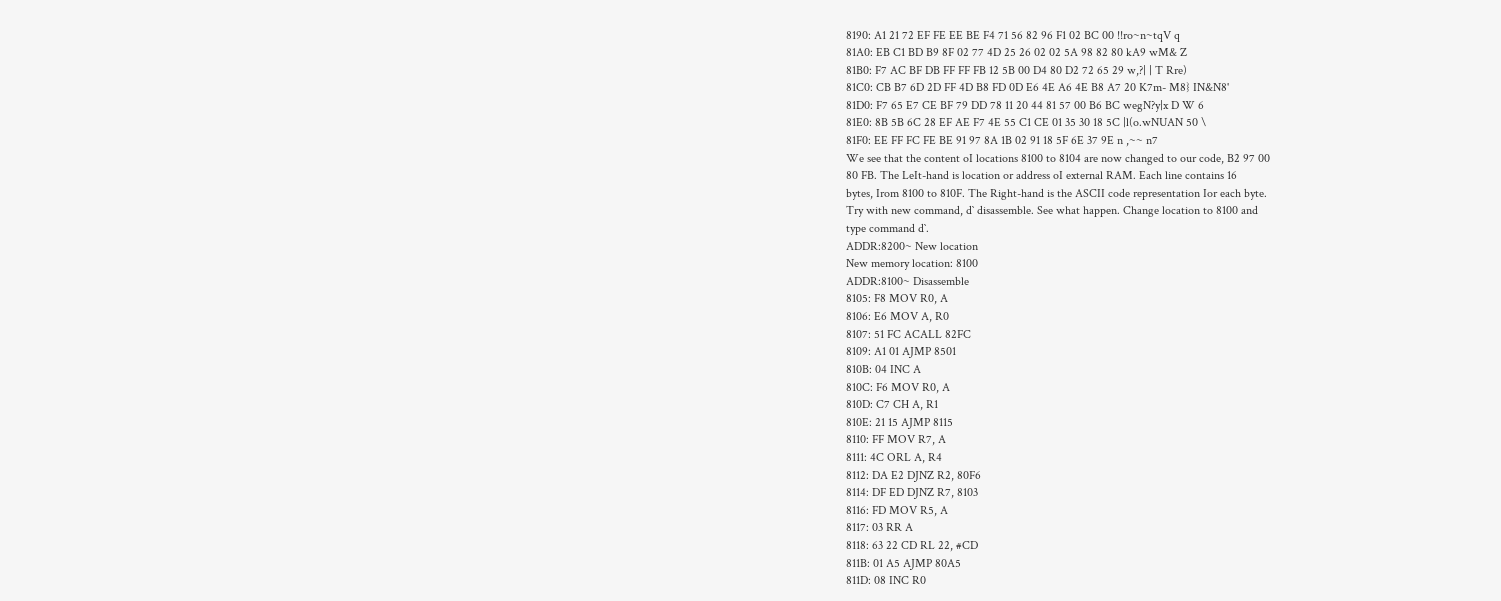8190: A1 21 72 EF FE EE BE F4 71 56 82 96 F1 02 BC 00 !!ro~n~tqV q
81A0: EB C1 BD B9 8F 02 77 4D 25 26 02 02 5A 98 82 80 kA9 wM& Z
81B0: F7 AC BF DB FF FF FB 12 5B 00 D4 80 D2 72 65 29 w,?| | T Rre)
81C0: CB B7 6D 2D FF 4D B8 FD 0D E6 4E A6 4E B8 A7 20 K7m- M8} IN&N8'
81D0: F7 65 E7 CE BF 79 DD 78 11 20 44 81 57 00 B6 BC wegN?y|x D W 6
81E0: 8B 5B 6C 28 EF AE F7 4E 55 C1 CE 01 35 30 18 5C |l(o.wNUAN 50 \
81F0: EE FF FC FE BE 91 97 8A 1B 02 91 18 5F 6E 37 9E n ,~~ n7
We see that the content oI locations 8100 to 8104 are now changed to our code, B2 97 00
80 FB. The LeIt-hand is location or address oI external RAM. Each line contains 16
bytes, Irom 8100 to 810F. The Right-hand is the ASCII code representation Ior each byte.
Try with new command, d` disassemble. See what happen. Change location to 8100 and
type command d`.
ADDR:8200~ New location
New memory location: 8100
ADDR:8100~ Disassemble
8105: F8 MOV R0, A
8106: E6 MOV A, R0
8107: 51 FC ACALL 82FC
8109: A1 01 AJMP 8501
810B: 04 INC A
810C: F6 MOV R0, A
810D: C7 CH A, R1
810E: 21 15 AJMP 8115
8110: FF MOV R7, A
8111: 4C ORL A, R4
8112: DA E2 DJNZ R2, 80F6
8114: DF ED DJNZ R7, 8103
8116: FD MOV R5, A
8117: 03 RR A
8118: 63 22 CD RL 22, #CD
811B: 01 A5 AJMP 80A5
811D: 08 INC R0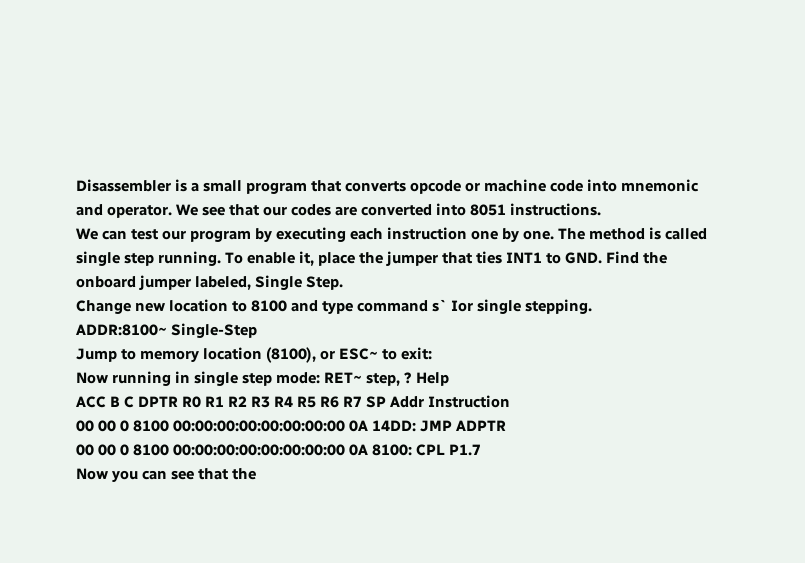Disassembler is a small program that converts opcode or machine code into mnemonic
and operator. We see that our codes are converted into 8051 instructions.
We can test our program by executing each instruction one by one. The method is called
single step running. To enable it, place the jumper that ties INT1 to GND. Find the
onboard jumper labeled, Single Step.
Change new location to 8100 and type command s` Ior single stepping.
ADDR:8100~ Single-Step
Jump to memory location (8100), or ESC~ to exit:
Now running in single step mode: RET~ step, ? Help
ACC B C DPTR R0 R1 R2 R3 R4 R5 R6 R7 SP Addr Instruction
00 00 0 8100 00:00:00:00:00:00:00:00 0A 14DD: JMP ADPTR
00 00 0 8100 00:00:00:00:00:00:00:00 0A 8100: CPL P1.7
Now you can see that the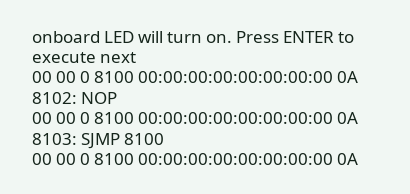onboard LED will turn on. Press ENTER to execute next
00 00 0 8100 00:00:00:00:00:00:00:00 0A 8102: NOP
00 00 0 8100 00:00:00:00:00:00:00:00 0A 8103: SJMP 8100
00 00 0 8100 00:00:00:00:00:00:00:00 0A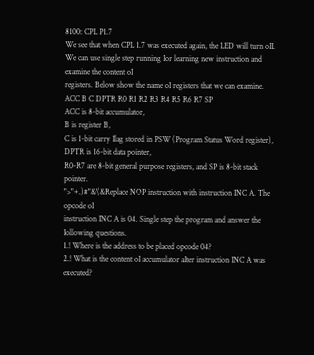8100: CPL P1.7
We see that when CPL 1.7 was executed again, the LED will turn oII.
We can use single step running Ior learning new instruction and examine the content oI
registers. Below show the name oI registers that we can examine.
ACC B C DPTR R0 R1 R2 R3 R4 R5 R6 R7 SP
ACC is 8-bit accumulator,
B is register B,
C is 1-bit carry Ilag stored in PSW (Program Status Word register),
DPTR is 16-bit data pointer,
R0-R7 are 8-bit general purpose registers, and SP is 8-bit stack pointer.
">"+.)#"&'(&Replace NOP instruction with instruction INC A. The opcode oI
instruction INC A is 04. Single step the program and answer the Iollowing questions.
1.! Where is the address to be placed opcode 04?
2.! What is the content oI accumulator aIter instruction INC A was executed?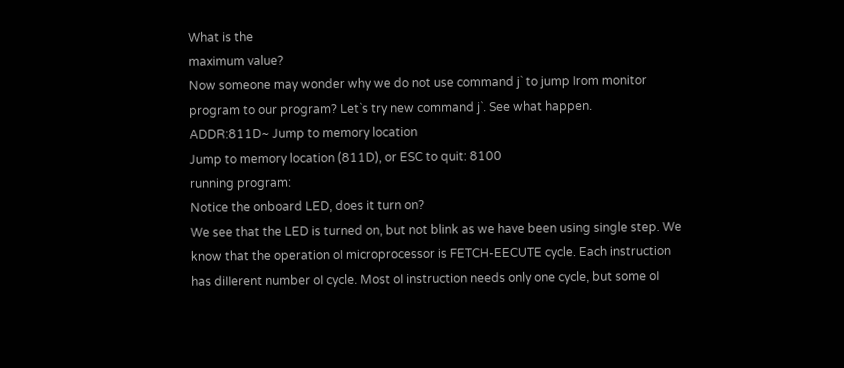What is the
maximum value?
Now someone may wonder why we do not use command j` to jump Irom monitor
program to our program? Let`s try new command j`. See what happen.
ADDR:811D~ Jump to memory location
Jump to memory location (811D), or ESC to quit: 8100
running program:
Notice the onboard LED, does it turn on?
We see that the LED is turned on, but not blink as we have been using single step. We
know that the operation oI microprocessor is FETCH-EECUTE cycle. Each instruction
has diIIerent number oI cycle. Most oI instruction needs only one cycle, but some oI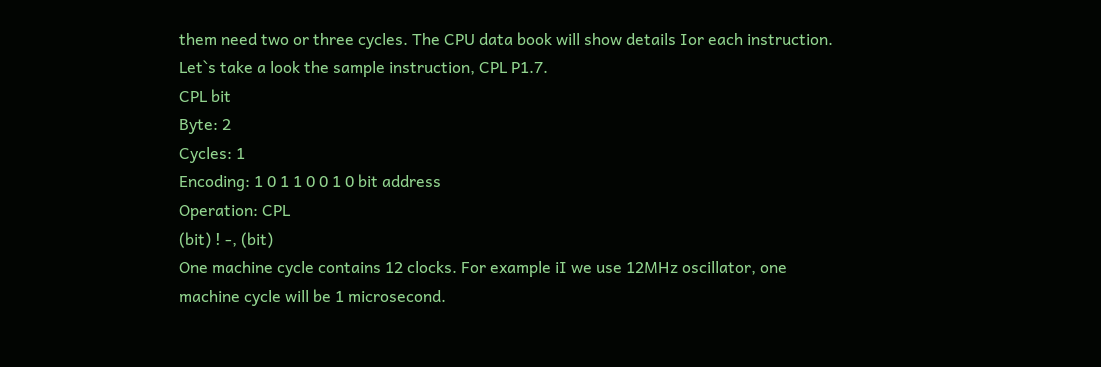them need two or three cycles. The CPU data book will show details Ior each instruction.
Let`s take a look the sample instruction, CPL P1.7.
CPL bit
Byte: 2
Cycles: 1
Encoding: 1 0 1 1 0 0 1 0 bit address
Operation: CPL
(bit) ! -, (bit)
One machine cycle contains 12 clocks. For example iI we use 12MHz oscillator, one
machine cycle will be 1 microsecond.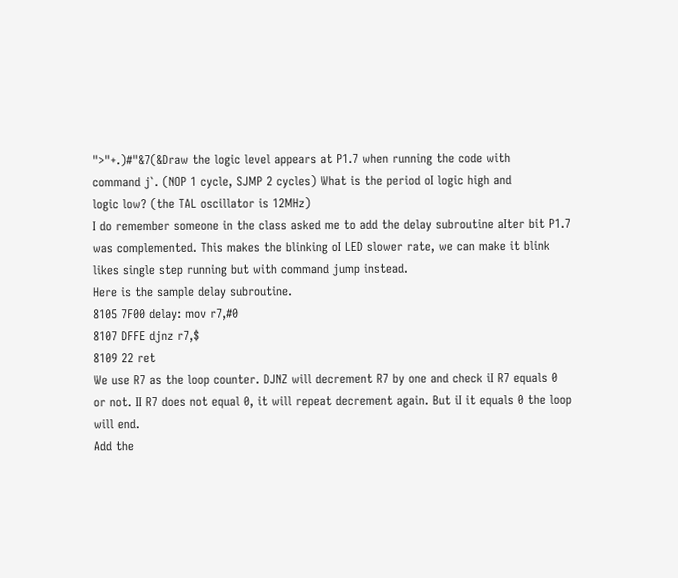">"+.)#"&7(&Draw the logic level appears at P1.7 when running the code with
command j`. (NOP 1 cycle, SJMP 2 cycles) What is the period oI logic high and
logic low? (the TAL oscillator is 12MHz)
I do remember someone in the class asked me to add the delay subroutine aIter bit P1.7
was complemented. This makes the blinking oI LED slower rate, we can make it blink
likes single step running but with command jump instead.
Here is the sample delay subroutine.
8105 7F00 delay: mov r7,#0
8107 DFFE djnz r7,$
8109 22 ret
We use R7 as the loop counter. DJNZ will decrement R7 by one and check iI R7 equals 0
or not. II R7 does not equal 0, it will repeat decrement again. But iI it equals 0 the loop
will end.
Add the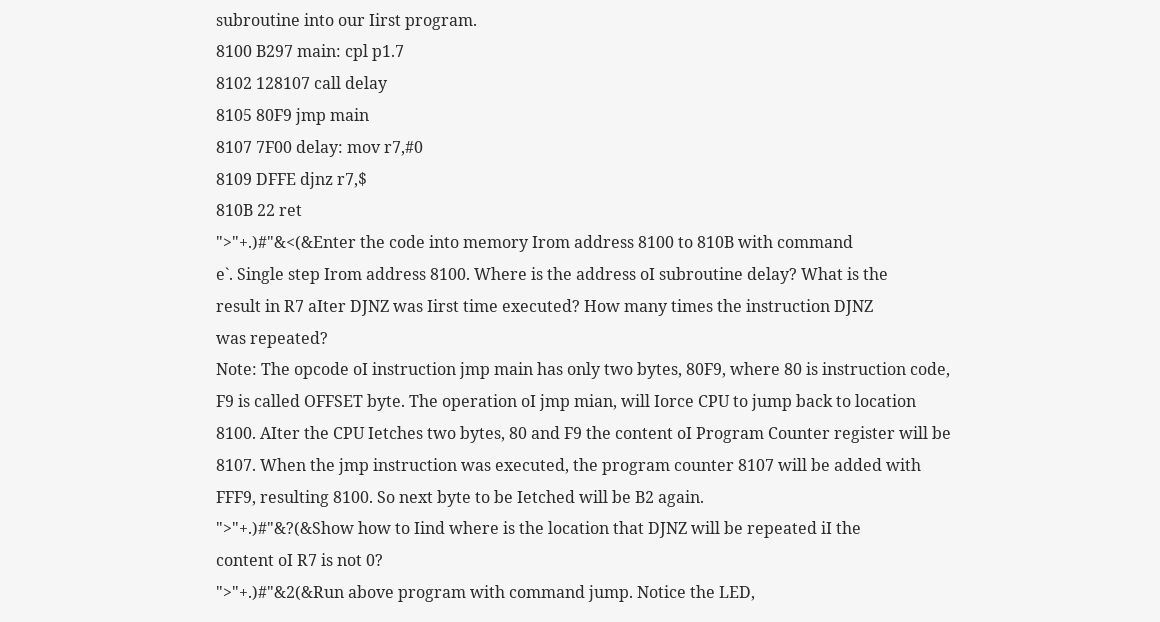subroutine into our Iirst program.
8100 B297 main: cpl p1.7
8102 128107 call delay
8105 80F9 jmp main
8107 7F00 delay: mov r7,#0
8109 DFFE djnz r7,$
810B 22 ret
">"+.)#"&<(&Enter the code into memory Irom address 8100 to 810B with command
e`. Single step Irom address 8100. Where is the address oI subroutine delay? What is the
result in R7 aIter DJNZ was Iirst time executed? How many times the instruction DJNZ
was repeated?
Note: The opcode oI instruction jmp main has only two bytes, 80F9, where 80 is instruction code,
F9 is called OFFSET byte. The operation oI jmp mian, will Iorce CPU to jump back to location
8100. AIter the CPU Ietches two bytes, 80 and F9 the content oI Program Counter register will be
8107. When the jmp instruction was executed, the program counter 8107 will be added with
FFF9, resulting 8100. So next byte to be Ietched will be B2 again.
">"+.)#"&?(&Show how to Iind where is the location that DJNZ will be repeated iI the
content oI R7 is not 0?
">"+.)#"&2(&Run above program with command jump. Notice the LED,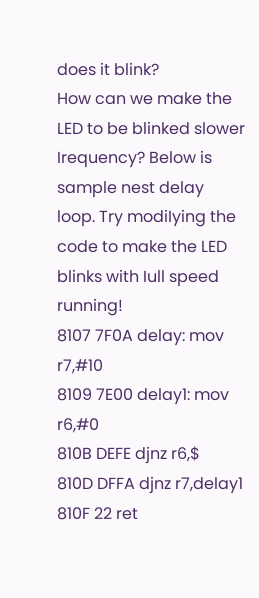does it blink?
How can we make the LED to be blinked slower Irequency? Below is sample nest delay
loop. Try modiIying the code to make the LED blinks with Iull speed running!
8107 7F0A delay: mov r7,#10
8109 7E00 delay1: mov r6,#0
810B DEFE djnz r6,$
810D DFFA djnz r7,delay1
810F 22 ret